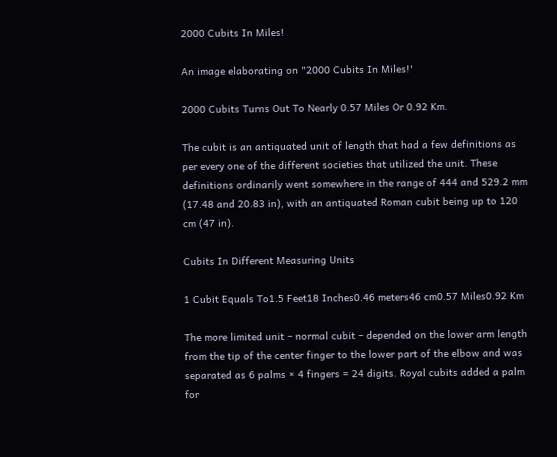2000 Cubits In Miles!

An image elaborating on "2000 Cubits In Miles!'

2000 Cubits Turns Out To Nearly 0.57 Miles Or 0.92 Km.

The cubit is an antiquated unit of length that had a few definitions as per every one of the different societies that utilized the unit. These definitions ordinarily went somewhere in the range of 444 and 529.2 mm (17.48 and 20.83 in), with an antiquated Roman cubit being up to 120 cm (47 in).

Cubits In Different Measuring Units

1 Cubit Equals To1.5 Feet18 Inches0.46 meters46 cm0.57 Miles0.92 Km

The more limited unit – normal cubit – depended on the lower arm length from the tip of the center finger to the lower part of the elbow and was separated as 6 palms × 4 fingers = 24 digits. Royal cubits added a palm for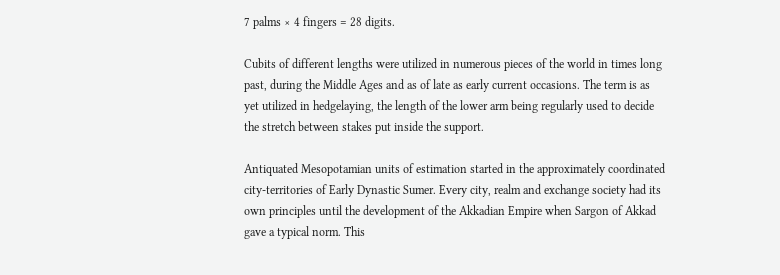7 palms × 4 fingers = 28 digits.

Cubits of different lengths were utilized in numerous pieces of the world in times long past, during the Middle Ages and as of late as early current occasions. The term is as yet utilized in hedgelaying, the length of the lower arm being regularly used to decide the stretch between stakes put inside the support.

Antiquated Mesopotamian units of estimation started in the approximately coordinated city-territories of Early Dynastic Sumer. Every city, realm and exchange society had its own principles until the development of the Akkadian Empire when Sargon of Akkad gave a typical norm. This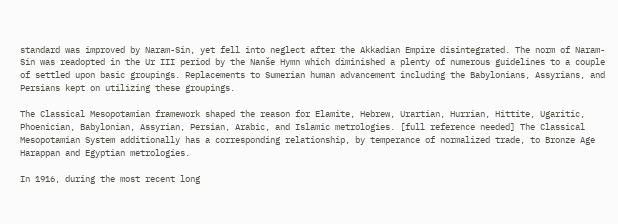standard was improved by Naram-Sin, yet fell into neglect after the Akkadian Empire disintegrated. The norm of Naram-Sin was readopted in the Ur III period by the Nanše Hymn which diminished a plenty of numerous guidelines to a couple of settled upon basic groupings. Replacements to Sumerian human advancement including the Babylonians, Assyrians, and Persians kept on utilizing these groupings.

The Classical Mesopotamian framework shaped the reason for Elamite, Hebrew, Urartian, Hurrian, Hittite, Ugaritic, Phoenician, Babylonian, Assyrian, Persian, Arabic, and Islamic metrologies. [full reference needed] The Classical Mesopotamian System additionally has a corresponding relationship, by temperance of normalized trade, to Bronze Age Harappan and Egyptian metrologies.

In 1916, during the most recent long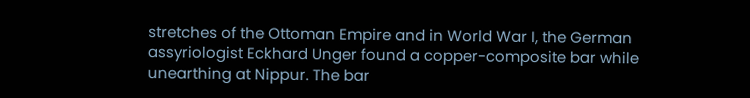stretches of the Ottoman Empire and in World War I, the German assyriologist Eckhard Unger found a copper-composite bar while unearthing at Nippur. The bar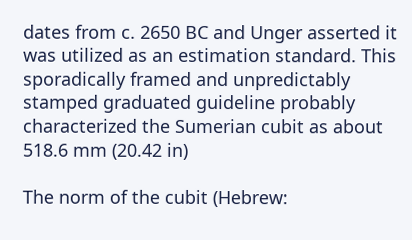dates from c. 2650 BC and Unger asserted it was utilized as an estimation standard. This sporadically framed and unpredictably stamped graduated guideline probably characterized the Sumerian cubit as about 518.6 mm (20.42 in)

The norm of the cubit (Hebrew: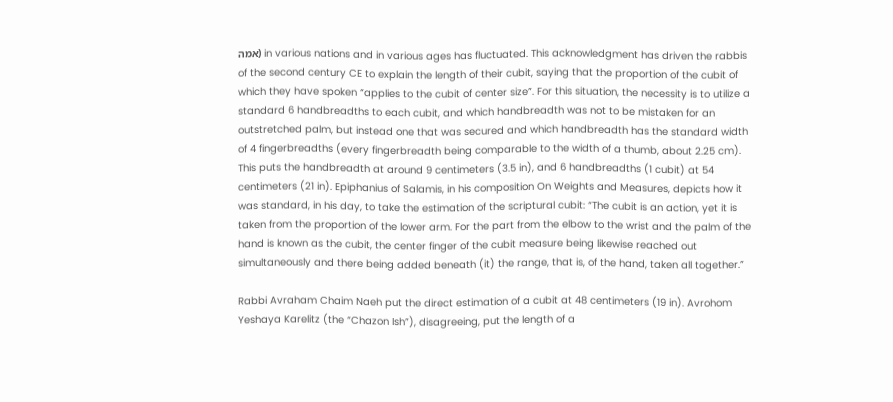אמה) in various nations and in various ages has fluctuated. This acknowledgment has driven the rabbis of the second century CE to explain the length of their cubit, saying that the proportion of the cubit of which they have spoken “applies to the cubit of center size”. For this situation, the necessity is to utilize a standard 6 handbreadths to each cubit, and which handbreadth was not to be mistaken for an outstretched palm, but instead one that was secured and which handbreadth has the standard width of 4 fingerbreadths (every fingerbreadth being comparable to the width of a thumb, about 2.25 cm). This puts the handbreadth at around 9 centimeters (3.5 in), and 6 handbreadths (1 cubit) at 54 centimeters (21 in). Epiphanius of Salamis, in his composition On Weights and Measures, depicts how it was standard, in his day, to take the estimation of the scriptural cubit: “The cubit is an action, yet it is taken from the proportion of the lower arm. For the part from the elbow to the wrist and the palm of the hand is known as the cubit, the center finger of the cubit measure being likewise reached out simultaneously and there being added beneath (it) the range, that is, of the hand, taken all together.”

Rabbi Avraham Chaim Naeh put the direct estimation of a cubit at 48 centimeters (19 in). Avrohom Yeshaya Karelitz (the “Chazon Ish”), disagreeing, put the length of a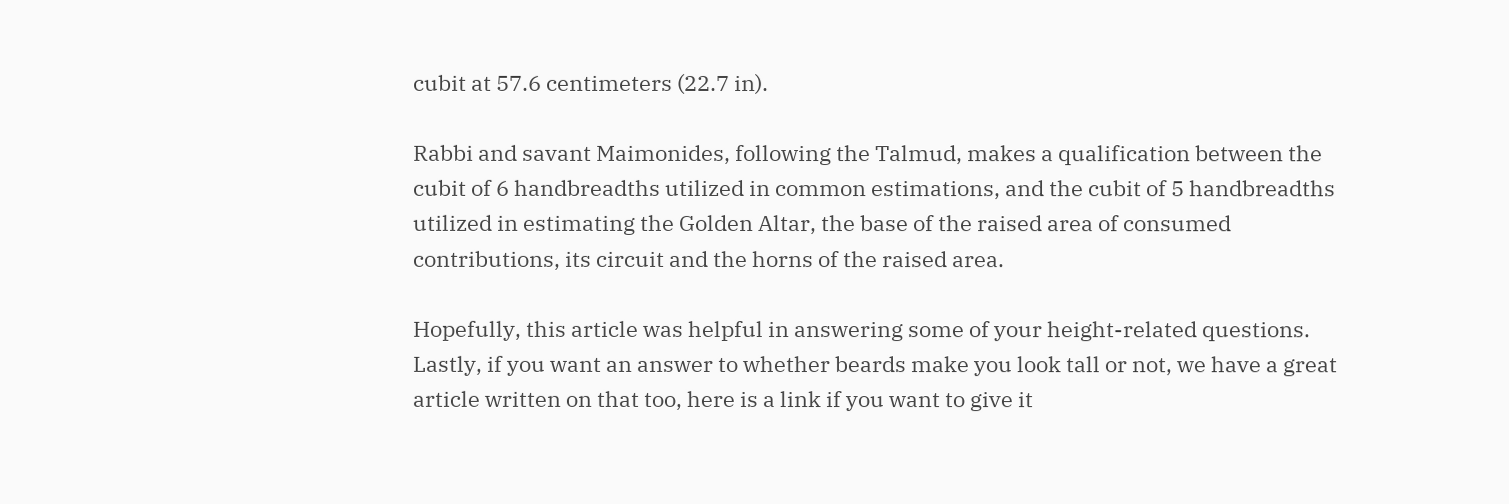cubit at 57.6 centimeters (22.7 in).

Rabbi and savant Maimonides, following the Talmud, makes a qualification between the cubit of 6 handbreadths utilized in common estimations, and the cubit of 5 handbreadths utilized in estimating the Golden Altar, the base of the raised area of consumed contributions, its circuit and the horns of the raised area.

Hopefully, this article was helpful in answering some of your height-related questions. Lastly, if you want an answer to whether beards make you look tall or not, we have a great article written on that too, here is a link if you want to give it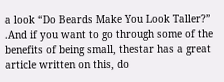a look “Do Beards Make You Look Taller?” .And if you want to go through some of the benefits of being small, thestar has a great article written on this, do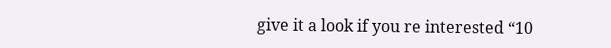give it a look if you re interested “10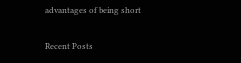advantages of being short

Recent Posts